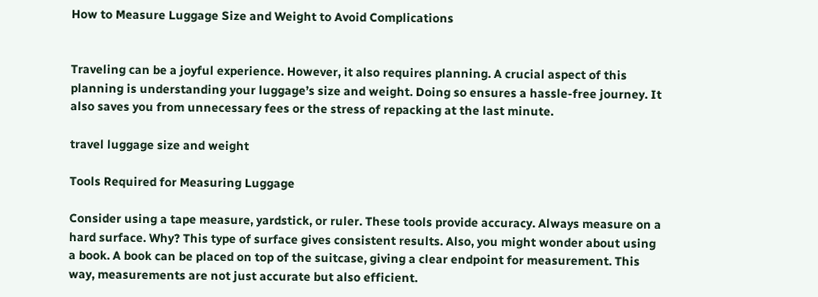How to Measure Luggage Size and Weight to Avoid Complications


Traveling can be a joyful experience. However, it also requires planning. A crucial aspect of this planning is understanding your luggage’s size and weight. Doing so ensures a hassle-free journey. It also saves you from unnecessary fees or the stress of repacking at the last minute.

travel luggage size and weight

Tools Required for Measuring Luggage

Consider using a tape measure, yardstick, or ruler. These tools provide accuracy. Always measure on a hard surface. Why? This type of surface gives consistent results. Also, you might wonder about using a book. A book can be placed on top of the suitcase, giving a clear endpoint for measurement. This way, measurements are not just accurate but also efficient.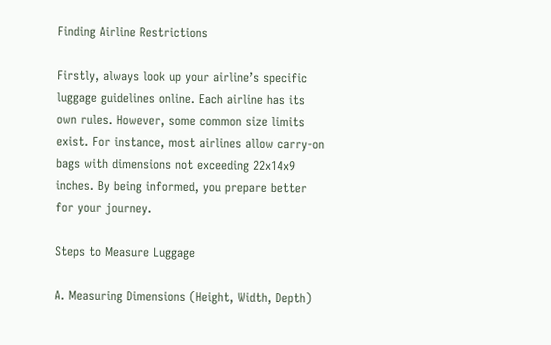Finding Airline Restrictions

Firstly, always look up your airline’s specific luggage guidelines online. Each airline has its own rules. However, some common size limits exist. For instance, most airlines allow carry-on bags with dimensions not exceeding 22x14x9 inches. By being informed, you prepare better for your journey.

Steps to Measure Luggage

A. Measuring Dimensions (Height, Width, Depth)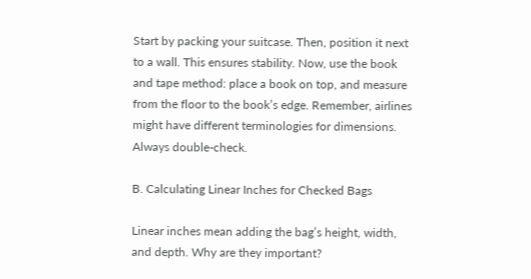Start by packing your suitcase. Then, position it next to a wall. This ensures stability. Now, use the book and tape method: place a book on top, and measure from the floor to the book’s edge. Remember, airlines might have different terminologies for dimensions. Always double-check.

B. Calculating Linear Inches for Checked Bags

Linear inches mean adding the bag’s height, width, and depth. Why are they important?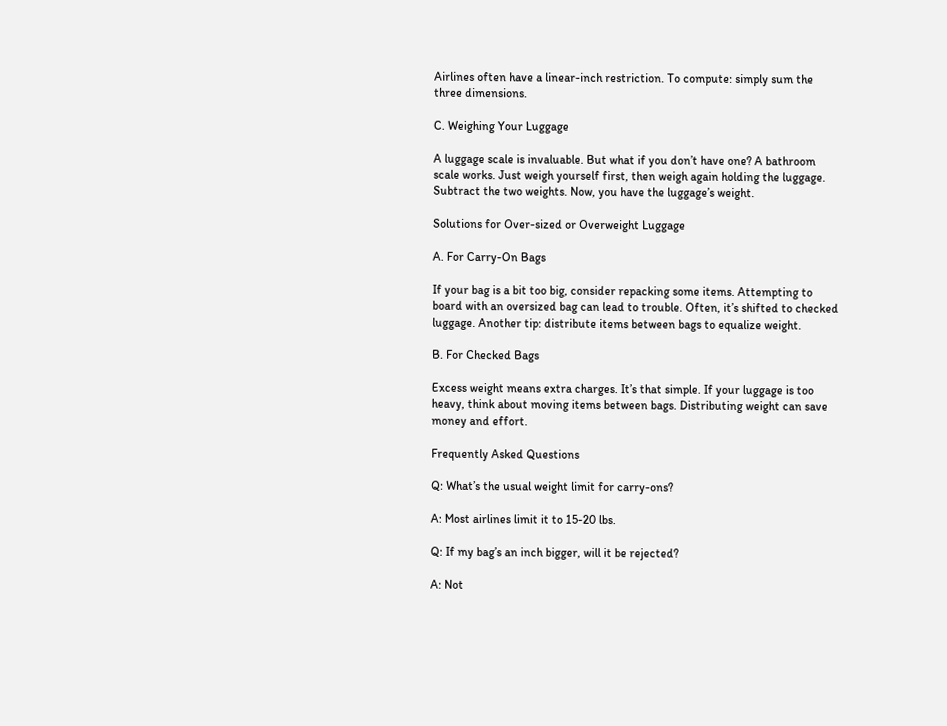Airlines often have a linear-inch restriction. To compute: simply sum the three dimensions.

C. Weighing Your Luggage

A luggage scale is invaluable. But what if you don’t have one? A bathroom scale works. Just weigh yourself first, then weigh again holding the luggage. Subtract the two weights. Now, you have the luggage’s weight.

Solutions for Over-sized or Overweight Luggage

A. For Carry-On Bags

If your bag is a bit too big, consider repacking some items. Attempting to board with an oversized bag can lead to trouble. Often, it’s shifted to checked luggage. Another tip: distribute items between bags to equalize weight.

B. For Checked Bags

Excess weight means extra charges. It’s that simple. If your luggage is too heavy, think about moving items between bags. Distributing weight can save money and effort.

Frequently Asked Questions

Q: What’s the usual weight limit for carry-ons?

A: Most airlines limit it to 15-20 lbs.

Q: If my bag’s an inch bigger, will it be rejected?

A: Not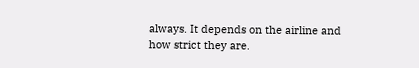always. It depends on the airline and how strict they are.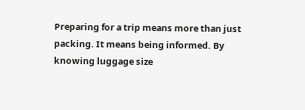Preparing for a trip means more than just packing. It means being informed. By knowing luggage size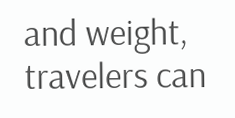and weight, travelers can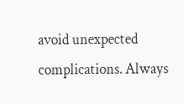avoid unexpected complications. Always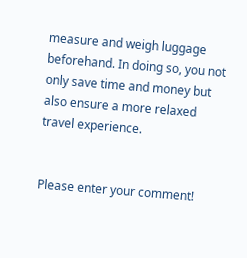measure and weigh luggage beforehand. In doing so, you not only save time and money but also ensure a more relaxed travel experience.


Please enter your comment!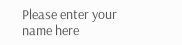Please enter your name here